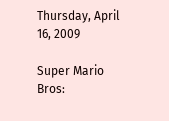Thursday, April 16, 2009

Super Mario Bros: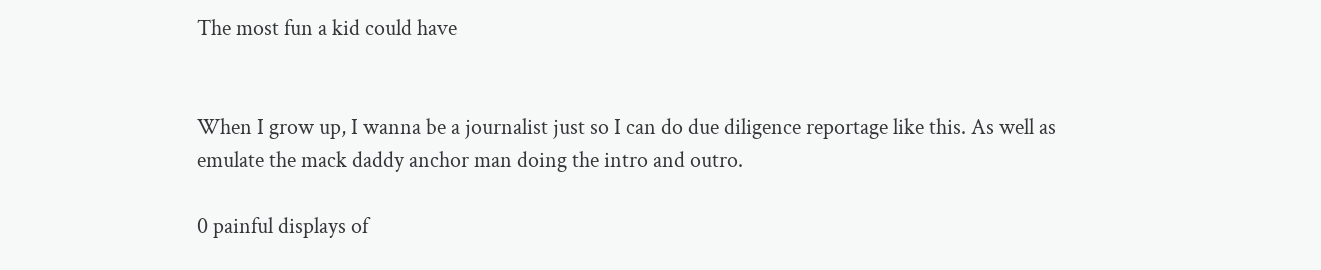The most fun a kid could have


When I grow up, I wanna be a journalist just so I can do due diligence reportage like this. As well as emulate the mack daddy anchor man doing the intro and outro.

0 painful displays of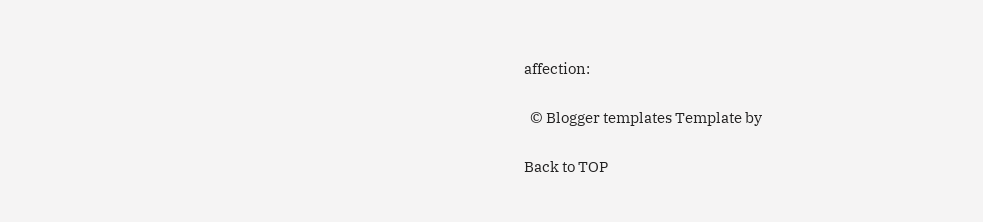affection:

  © Blogger templates Template by

Back to TOP